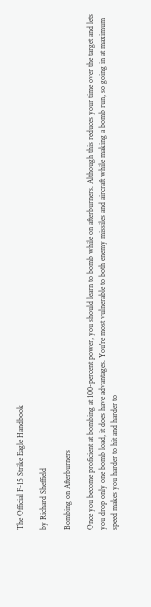The Official F-15 Strike Eagle Handbook

by Richard Sheffield

Bombing on Afterburners

Once you become proficient at bombing at 100-percent power, you should learn to bomb while on afterburners. Although this reduces your time over the target and lets you drop only one bomb load, it does have advantages. You're most vulnerable to both enemy missiles and aircraft while making a bomb run, so going in at maximum speed makes you harder to hit and harder to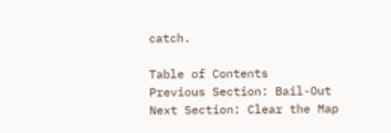catch.

Table of Contents
Previous Section: Bail-Out
Next Section: Clear the Map